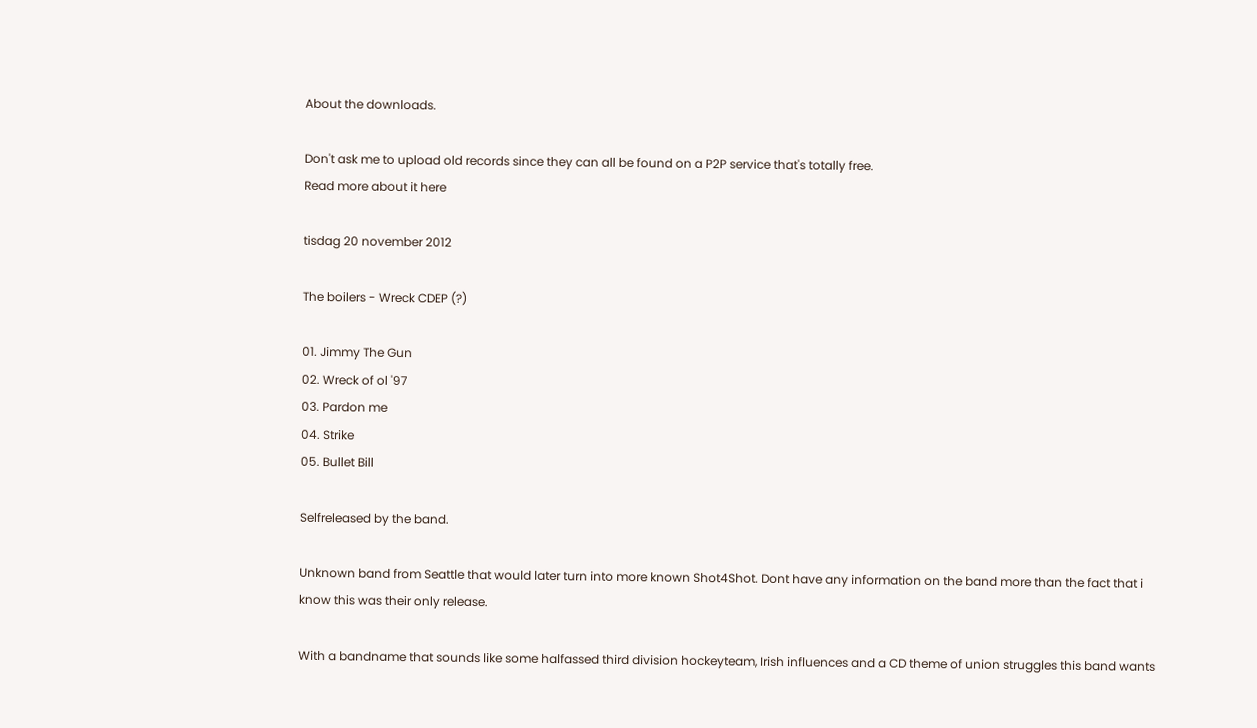About the downloads.

Don't ask me to upload old records since they can all be found on a P2P service that's totally free.
Read more about it here

tisdag 20 november 2012

The boilers - Wreck CDEP (?)

01. Jimmy The Gun
02. Wreck of ol '97
03. Pardon me
04. Strike
05. Bullet Bill

Selfreleased by the band.

Unknown band from Seattle that would later turn into more known Shot4Shot. Dont have any information on the band more than the fact that i know this was their only release.

With a bandname that sounds like some halfassed third division hockeyteam, Irish influences and a CD theme of union struggles this band wants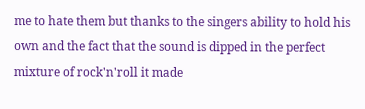me to hate them but thanks to the singers ability to hold his own and the fact that the sound is dipped in the perfect mixture of rock'n'roll it made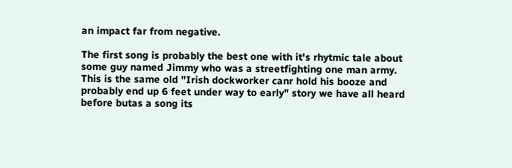an impact far from negative.

The first song is probably the best one with it's rhytmic tale about some guy named Jimmy who was a streetfighting one man army. This is the same old "Irish dockworker canr hold his booze and probably end up 6 feet under way to early" story we have all heard before butas a song its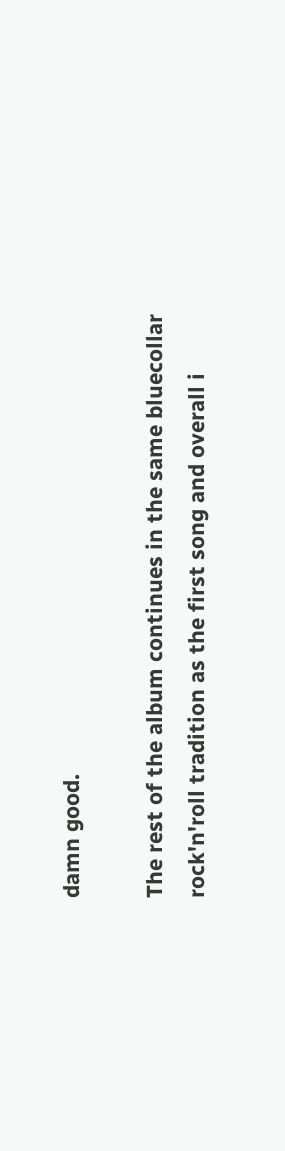damn good.

The rest of the album continues in the same bluecollar rock'n'roll tradition as the first song and overall i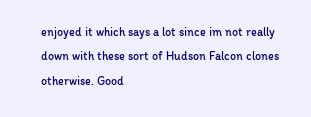enjoyed it which says a lot since im not really down with these sort of Hudson Falcon clones otherwise. Good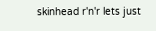skinhead r'n'r lets just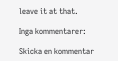leave it at that.

Inga kommentarer:

Skicka en kommentar